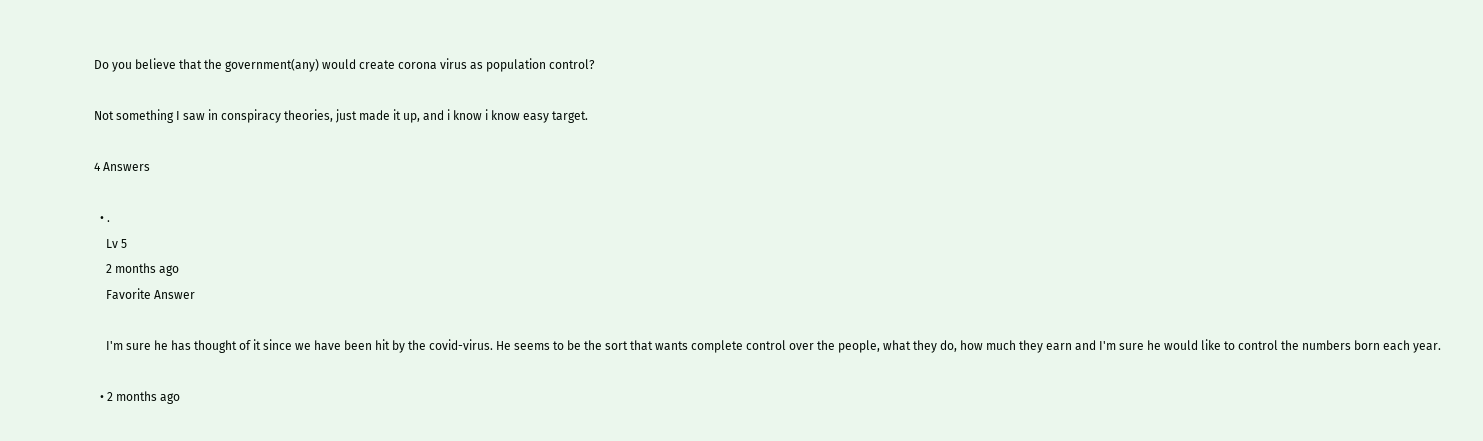Do you believe that the government(any) would create corona virus as population control?

Not something I saw in conspiracy theories, just made it up, and i know i know easy target.

4 Answers

  • .
    Lv 5
    2 months ago
    Favorite Answer

    I'm sure he has thought of it since we have been hit by the covid-virus. He seems to be the sort that wants complete control over the people, what they do, how much they earn and I'm sure he would like to control the numbers born each year.

  • 2 months ago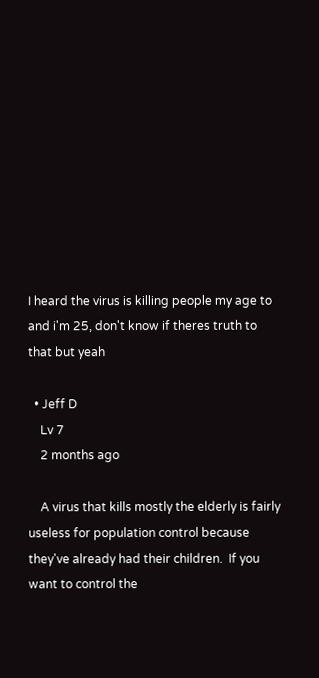I heard the virus is killing people my age to and i'm 25, don't know if theres truth to that but yeah

  • Jeff D
    Lv 7
    2 months ago

    A virus that kills mostly the elderly is fairly useless for population control because they've already had their children.  If you want to control the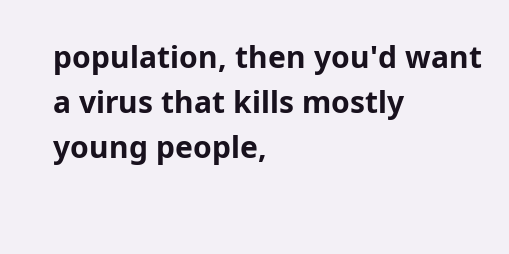population, then you'd want a virus that kills mostly young people,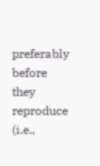preferably before they reproduce (i.e.,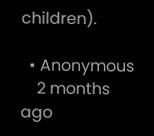children).

  • Anonymous
    2 months ago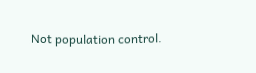Not population control.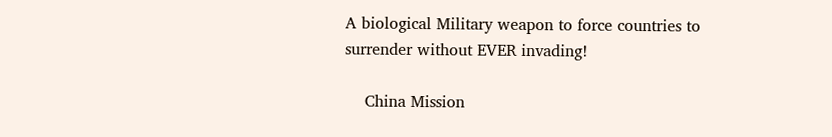A biological Military weapon to force countries to surrender without EVER invading!

    China Mission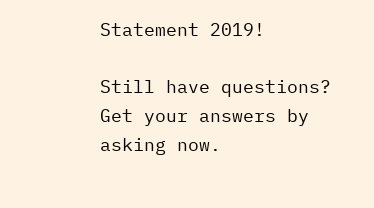Statement 2019!

Still have questions? Get your answers by asking now.